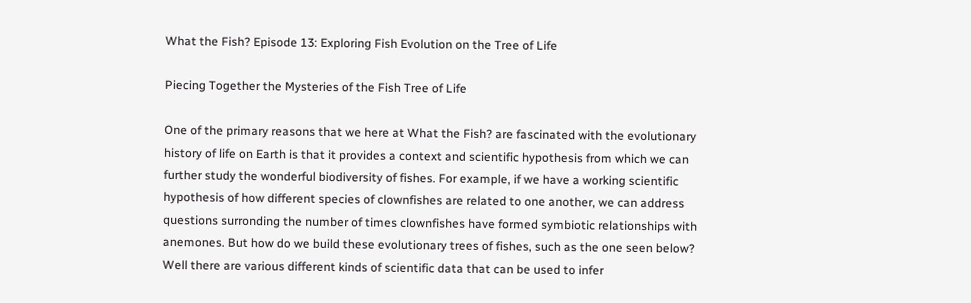What the Fish? Episode 13: Exploring Fish Evolution on the Tree of Life

Piecing Together the Mysteries of the Fish Tree of Life

One of the primary reasons that we here at What the Fish? are fascinated with the evolutionary history of life on Earth is that it provides a context and scientific hypothesis from which we can further study the wonderful biodiversity of fishes. For example, if we have a working scientific hypothesis of how different species of clownfishes are related to one another, we can address questions surronding the number of times clownfishes have formed symbiotic relationships with anemones. But how do we build these evolutionary trees of fishes, such as the one seen below? Well there are various different kinds of scientific data that can be used to infer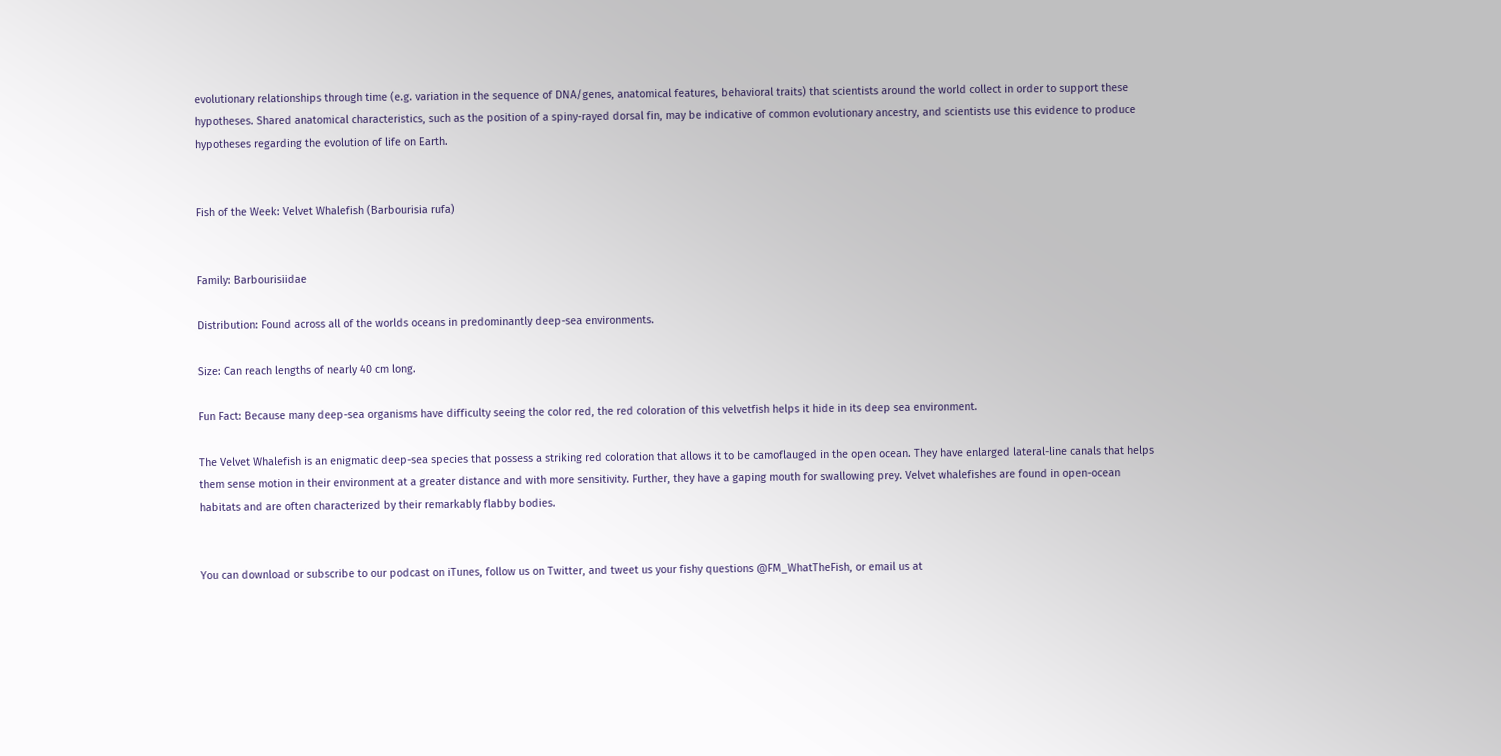evolutionary relationships through time (e.g. variation in the sequence of DNA/genes, anatomical features, behavioral traits) that scientists around the world collect in order to support these hypotheses. Shared anatomical characteristics, such as the position of a spiny-rayed dorsal fin, may be indicative of common evolutionary ancestry, and scientists use this evidence to produce hypotheses regarding the evolution of life on Earth.


Fish of the Week: Velvet Whalefish (Barbourisia rufa)


Family: Barbourisiidae

Distribution: Found across all of the worlds oceans in predominantly deep-sea environments.

Size: Can reach lengths of nearly 40 cm long.

Fun Fact: Because many deep-sea organisms have difficulty seeing the color red, the red coloration of this velvetfish helps it hide in its deep sea environment.

The Velvet Whalefish is an enigmatic deep-sea species that possess a striking red coloration that allows it to be camoflauged in the open ocean. They have enlarged lateral-line canals that helps them sense motion in their environment at a greater distance and with more sensitivity. Further, they have a gaping mouth for swallowing prey. Velvet whalefishes are found in open-ocean habitats and are often characterized by their remarkably flabby bodies.


You can download or subscribe to our podcast on iTunes, follow us on Twitter, and tweet us your fishy questions @FM_WhatTheFish, or email us at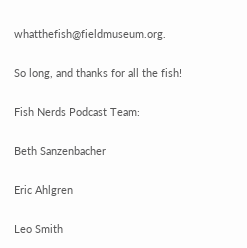whatthefish@fieldmuseum.org.

So long, and thanks for all the fish!

Fish Nerds Podcast Team:

Beth Sanzenbacher

Eric Ahlgren

Leo Smith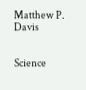Matthew P. Davis


Science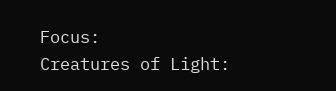Focus:
Creatures of Light: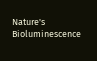Nature's Bioluminescence